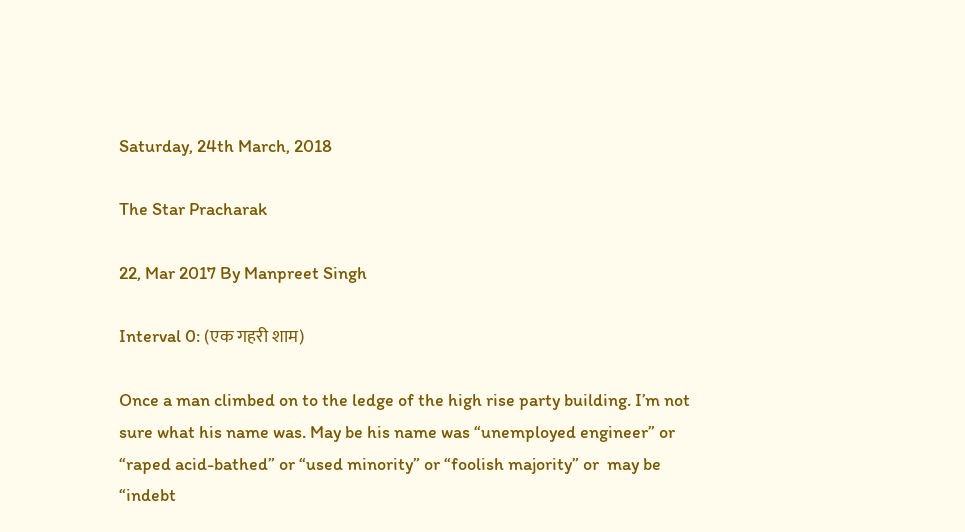Saturday, 24th March, 2018

The Star Pracharak

22, Mar 2017 By Manpreet Singh

Interval 0: (एक गहरी शाम)

Once a man climbed on to the ledge of the high rise party building. I’m not sure what his name was. May be his name was “unemployed engineer” or “raped acid-bathed” or “used minority” or “foolish majority” or  may be “indebt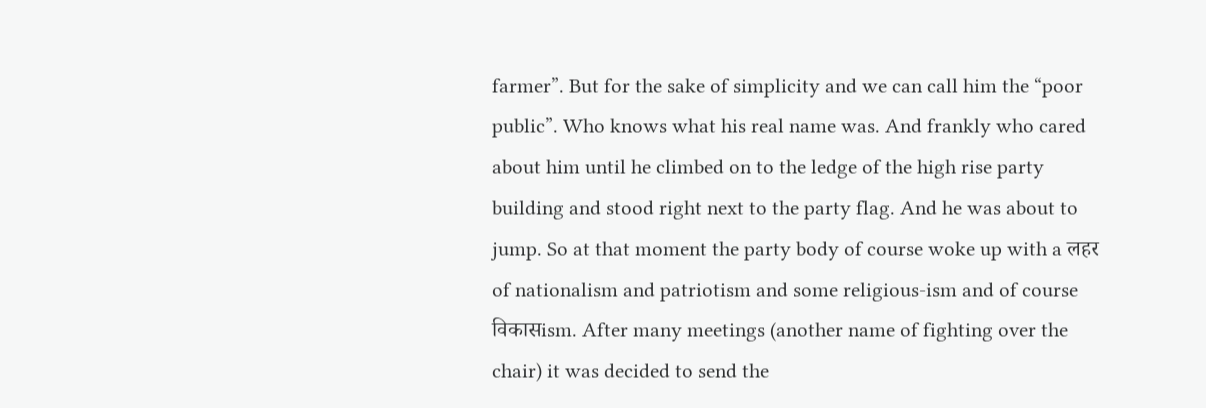farmer”. But for the sake of simplicity and we can call him the “poor public”. Who knows what his real name was. And frankly who cared about him until he climbed on to the ledge of the high rise party building and stood right next to the party flag. And he was about to jump. So at that moment the party body of course woke up with a लहर of nationalism and patriotism and some religious-ism and of course विकासism. After many meetings (another name of fighting over the chair) it was decided to send the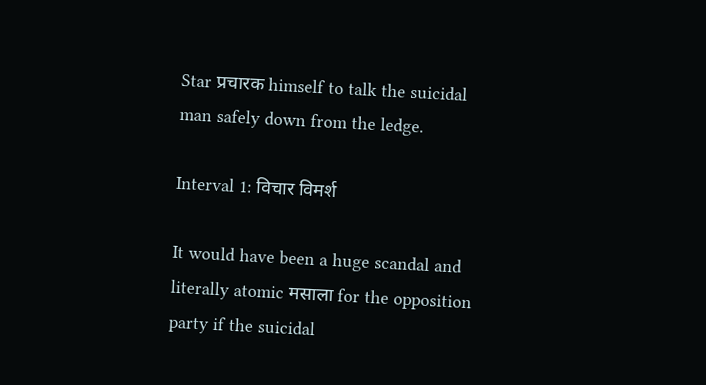Star प्रचारक himself to talk the suicidal man safely down from the ledge.

Interval 1: विचार विमर्श

It would have been a huge scandal and literally atomic मसाला for the opposition party if the suicidal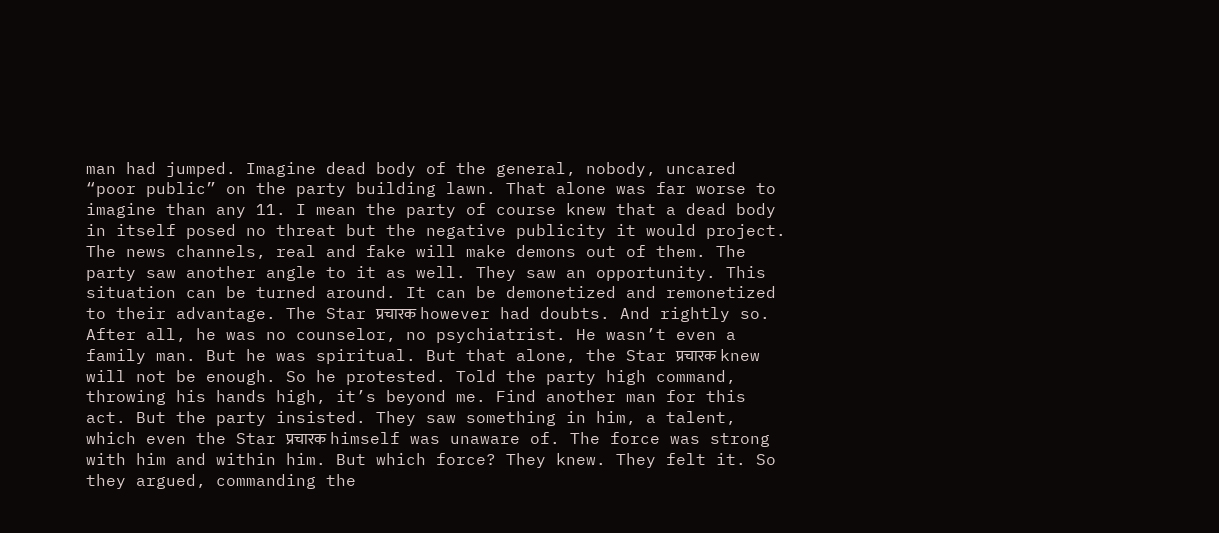man had jumped. Imagine dead body of the general, nobody, uncared  “poor public” on the party building lawn. That alone was far worse to imagine than any 11. I mean the party of course knew that a dead body in itself posed no threat but the negative publicity it would project. The news channels, real and fake will make demons out of them. The party saw another angle to it as well. They saw an opportunity. This situation can be turned around. It can be demonetized and remonetized to their advantage. The Star प्रचारक however had doubts. And rightly so. After all, he was no counselor, no psychiatrist. He wasn’t even a family man. But he was spiritual. But that alone, the Star प्रचारक knew will not be enough. So he protested. Told the party high command, throwing his hands high, it’s beyond me. Find another man for this act. But the party insisted. They saw something in him, a talent, which even the Star प्रचारक himself was unaware of. The force was strong with him and within him. But which force? They knew. They felt it. So they argued, commanding the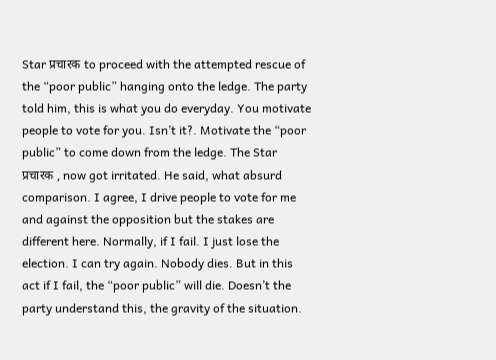Star प्रचारक to proceed with the attempted rescue of the “poor public” hanging onto the ledge. The party told him, this is what you do everyday. You motivate people to vote for you. Isn’t it?. Motivate the “poor public” to come down from the ledge. The Star प्रचारक , now got irritated. He said, what absurd comparison. I agree, I drive people to vote for me and against the opposition but the stakes are different here. Normally, if I fail. I just lose the election. I can try again. Nobody dies. But in this act if I fail, the “poor public” will die. Doesn’t the party understand this, the gravity of the situation.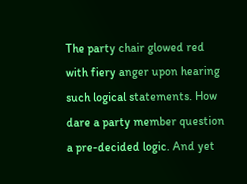The party chair glowed red with fiery anger upon hearing such logical statements. How dare a party member question a pre-decided logic. And yet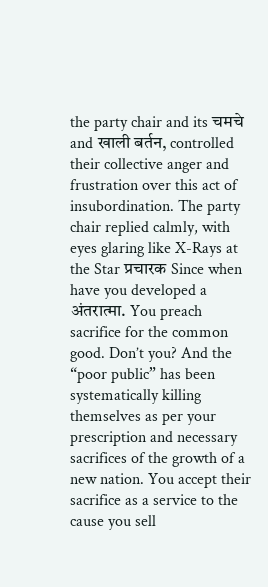the party chair and its चमचे and खाली बर्तन, controlled their collective anger and frustration over this act of insubordination. The party chair replied calmly, with eyes glaring like X-Rays at the Star प्रचारक Since when have you developed a अंतरात्मा. You preach sacrifice for the common good. Don’t you? And the “poor public” has been systematically killing themselves as per your prescription and necessary sacrifices of the growth of a new nation. You accept their sacrifice as a service to the cause you sell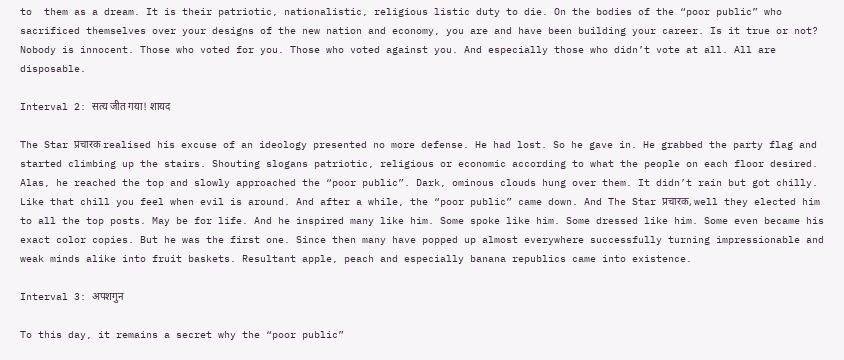to  them as a dream. It is their patriotic, nationalistic, religious listic duty to die. On the bodies of the “poor public” who sacrificed themselves over your designs of the new nation and economy, you are and have been building your career. Is it true or not? Nobody is innocent. Those who voted for you. Those who voted against you. And especially those who didn’t vote at all. All are disposable.

Interval 2: सत्य जीत गया! शायद

The Star प्रचारक realised his excuse of an ideology presented no more defense. He had lost. So he gave in. He grabbed the party flag and started climbing up the stairs. Shouting slogans patriotic, religious or economic according to what the people on each floor desired. Alas, he reached the top and slowly approached the “poor public”. Dark, ominous clouds hung over them. It didn’t rain but got chilly. Like that chill you feel when evil is around. And after a while, the “poor public” came down. And The Star प्रचारक, well they elected him to all the top posts. May be for life. And he inspired many like him. Some spoke like him. Some dressed like him. Some even became his exact color copies. But he was the first one. Since then many have popped up almost everywhere successfully turning impressionable and weak minds alike into fruit baskets. Resultant apple, peach and especially banana republics came into existence.

Interval 3: अपशगुन

To this day, it remains a secret why the “poor public”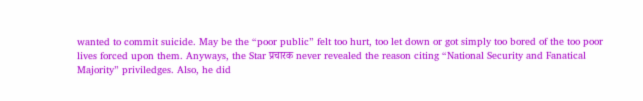wanted to commit suicide. May be the “poor public” felt too hurt, too let down or got simply too bored of the too poor lives forced upon them. Anyways, the Star प्रचारक never revealed the reason citing “National Security and Fanatical Majority” priviledges. Also, he did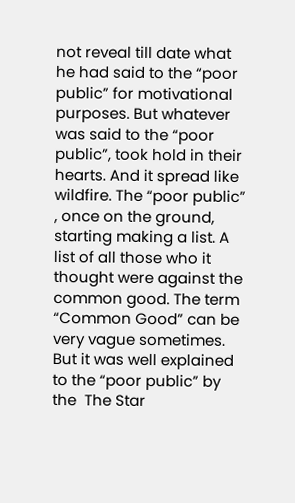not reveal till date what he had said to the “poor public” for motivational purposes. But whatever was said to the “poor public”, took hold in their hearts. And it spread like wildfire. The “poor public” , once on the ground, starting making a list. A list of all those who it thought were against the common good. The term “Common Good” can be very vague sometimes. But it was well explained to the “poor public” by the  The Star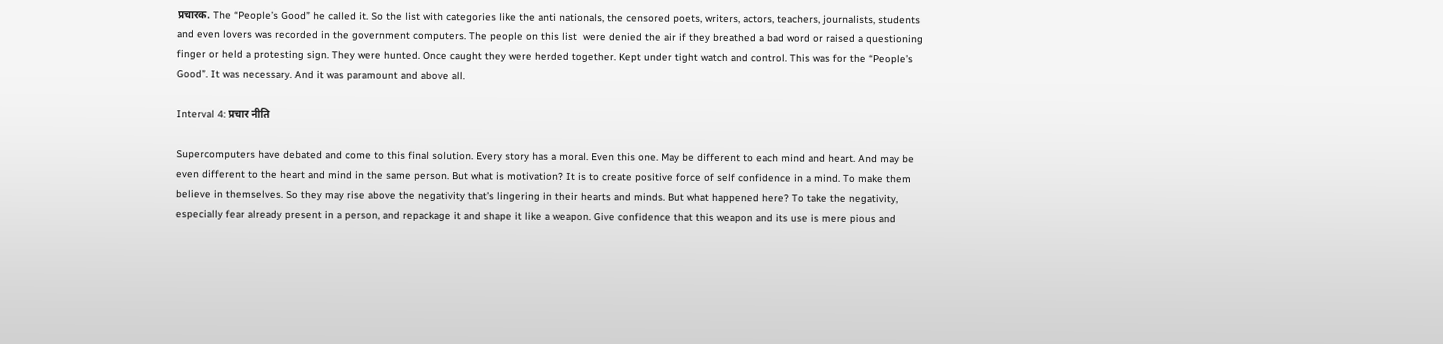प्रचारक. The “People’s Good” he called it. So the list with categories like the anti nationals, the censored poets, writers, actors, teachers, journalists, students and even lovers was recorded in the government computers. The people on this list  were denied the air if they breathed a bad word or raised a questioning finger or held a protesting sign. They were hunted. Once caught they were herded together. Kept under tight watch and control. This was for the “People’s Good”. It was necessary. And it was paramount and above all.

Interval 4: प्रचार नीति

Supercomputers have debated and come to this final solution. Every story has a moral. Even this one. May be different to each mind and heart. And may be even different to the heart and mind in the same person. But what is motivation? It is to create positive force of self confidence in a mind. To make them believe in themselves. So they may rise above the negativity that’s lingering in their hearts and minds. But what happened here? To take the negativity, especially fear already present in a person, and repackage it and shape it like a weapon. Give confidence that this weapon and its use is mere pious and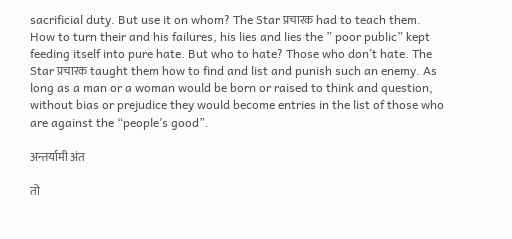sacrificial duty. But use it on whom? The Star प्रचारक had to teach them. How to turn their and his failures, his lies and lies the ” poor public” kept feeding itself into pure hate. But who to hate? Those who don’t hate. The Star प्रचारक taught them how to find and list and punish such an enemy. As long as a man or a woman would be born or raised to think and question, without bias or prejudice they would become entries in the list of those who are against the “people’s good”.

अन्तर्यामी अंत

तो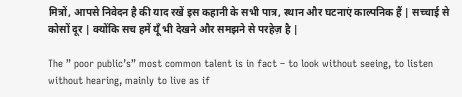मित्रों, आपसे निवेदन है की याद रखें इस कहानी के सभी पात्र, स्थान और घटनाएं काल्पनिक हैं | सच्चाई से कोसों दूर | क्योंकि सच हमें यूँ भी देखने और समझने से परहेज़ है |

The ” poor public’s” most common talent is in fact – to look without seeing, to listen without hearing, mainly to live as if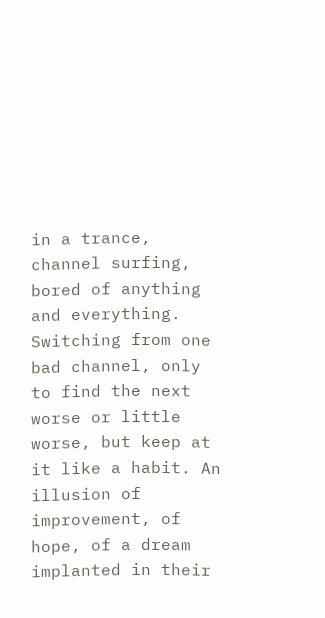in a trance, channel surfing, bored of anything and everything. Switching from one bad channel, only to find the next worse or little worse, but keep at it like a habit. An illusion of improvement, of hope, of a dream implanted in their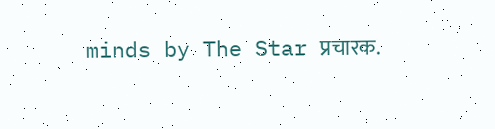minds by The Star प्रचारक.